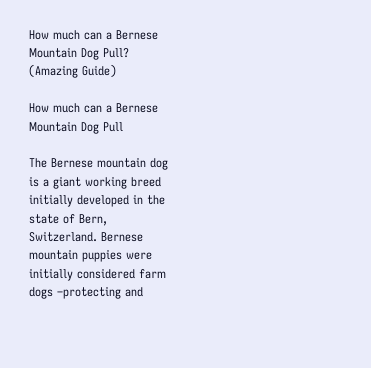How much can a Bernese Mountain Dog Pull? (Amazing Guide)

How much can a Bernese Mountain Dog Pull

The Bernese mountain dog is a giant working breed initially developed in the state of Bern, Switzerland. Bernese mountain puppies were initially considered farm dogs –protecting and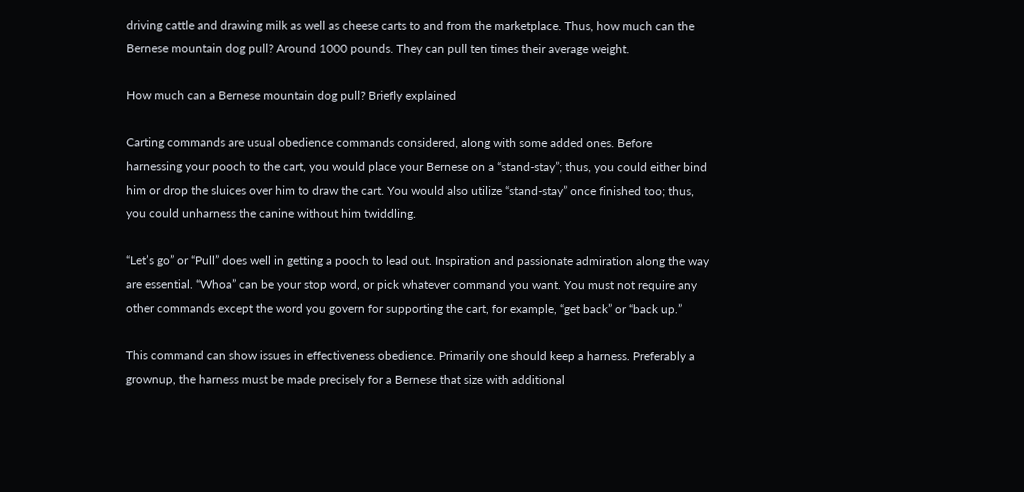driving cattle and drawing milk as well as cheese carts to and from the marketplace. Thus, how much can the Bernese mountain dog pull? Around 1000 pounds. They can pull ten times their average weight.

How much can a Bernese mountain dog pull? Briefly explained

Carting commands are usual obedience commands considered, along with some added ones. Before harnessing your pooch to the cart, you would place your Bernese on a “stand-stay”; thus, you could either bind him or drop the sluices over him to draw the cart. You would also utilize “stand-stay” once finished too; thus, you could unharness the canine without him twiddling.

“Let’s go” or “Pull” does well in getting a pooch to lead out. Inspiration and passionate admiration along the way are essential. “Whoa” can be your stop word, or pick whatever command you want. You must not require any other commands except the word you govern for supporting the cart, for example, “get back” or “back up.”

This command can show issues in effectiveness obedience. Primarily one should keep a harness. Preferably a grownup, the harness must be made precisely for a Bernese that size with additional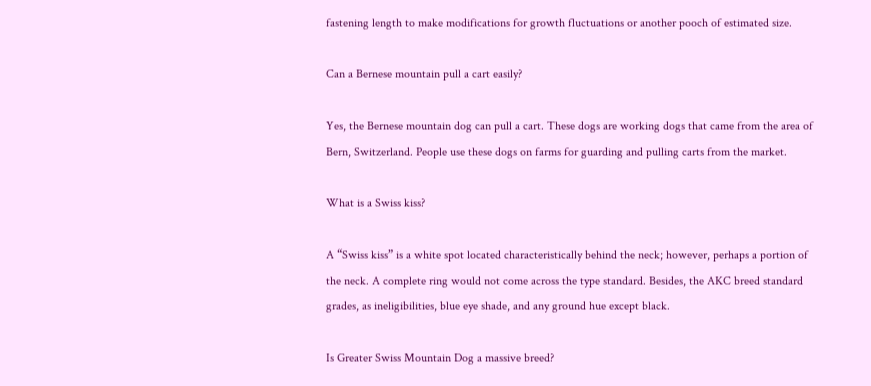fastening length to make modifications for growth fluctuations or another pooch of estimated size.

Can a Bernese mountain pull a cart easily?

Yes, the Bernese mountain dog can pull a cart. These dogs are working dogs that came from the area of Bern, Switzerland. People use these dogs on farms for guarding and pulling carts from the market.

What is a Swiss kiss?

A “Swiss kiss” is a white spot located characteristically behind the neck; however, perhaps a portion of the neck. A complete ring would not come across the type standard. Besides, the AKC breed standard grades, as ineligibilities, blue eye shade, and any ground hue except black.

Is Greater Swiss Mountain Dog a massive breed?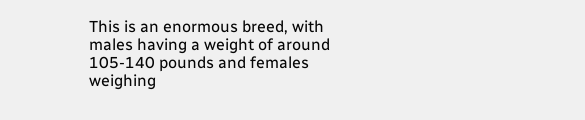This is an enormous breed, with males having a weight of around 105-140 pounds and females weighing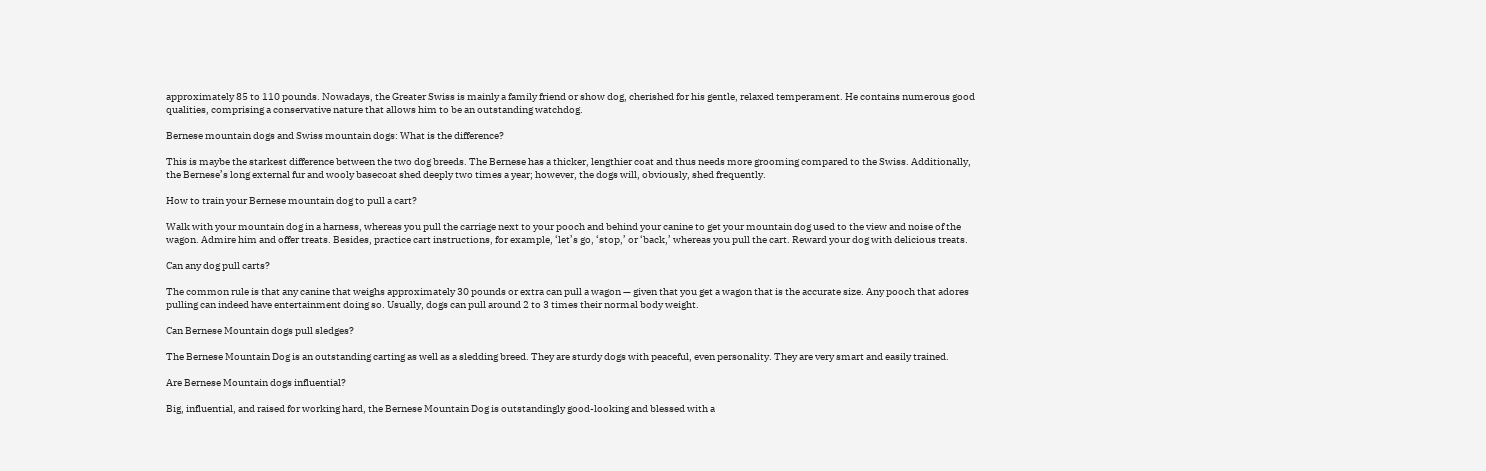approximately 85 to 110 pounds. Nowadays, the Greater Swiss is mainly a family friend or show dog, cherished for his gentle, relaxed temperament. He contains numerous good qualities, comprising a conservative nature that allows him to be an outstanding watchdog.

Bernese mountain dogs and Swiss mountain dogs: What is the difference?

This is maybe the starkest difference between the two dog breeds. The Bernese has a thicker, lengthier coat and thus needs more grooming compared to the Swiss. Additionally, the Bernese’s long external fur and wooly basecoat shed deeply two times a year; however, the dogs will, obviously, shed frequently.

How to train your Bernese mountain dog to pull a cart?

Walk with your mountain dog in a harness, whereas you pull the carriage next to your pooch and behind your canine to get your mountain dog used to the view and noise of the wagon. Admire him and offer treats. Besides, practice cart instructions, for example, ‘let’s go, ‘stop,’ or ‘back,’ whereas you pull the cart. Reward your dog with delicious treats.

Can any dog pull carts?

The common rule is that any canine that weighs approximately 30 pounds or extra can pull a wagon — given that you get a wagon that is the accurate size. Any pooch that adores pulling can indeed have entertainment doing so. Usually, dogs can pull around 2 to 3 times their normal body weight.

Can Bernese Mountain dogs pull sledges?

The Bernese Mountain Dog is an outstanding carting as well as a sledding breed. They are sturdy dogs with peaceful, even personality. They are very smart and easily trained.

Are Bernese Mountain dogs influential?

Big, influential, and raised for working hard, the Bernese Mountain Dog is outstandingly good-looking and blessed with a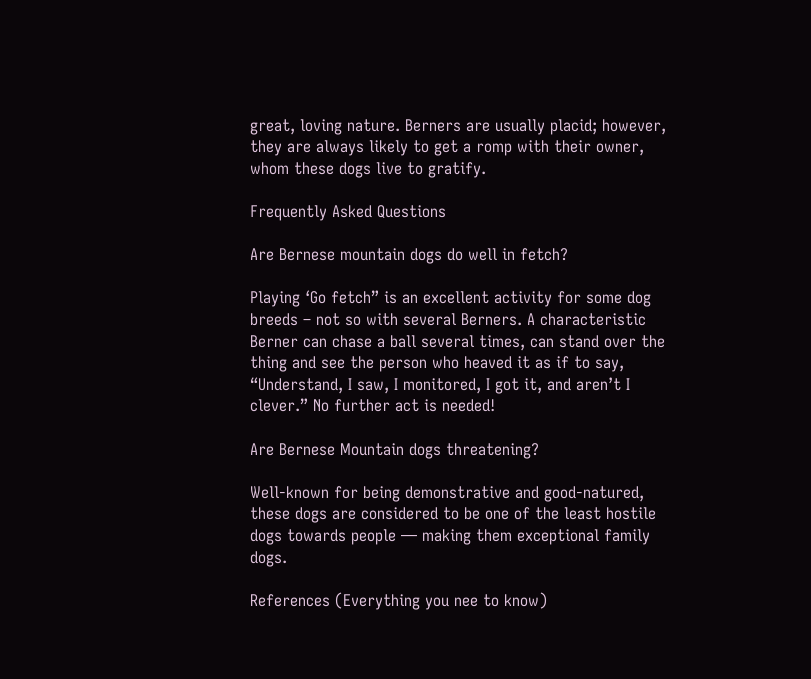great, loving nature. Berners are usually placid; however, they are always likely to get a romp with their owner, whom these dogs live to gratify.

Frequently Asked Questions

Are Bernese mountain dogs do well in fetch?

Playing ‘Go fetch” is an excellent activity for some dog breeds – not so with several Berners. A characteristic Berner can chase a ball several times, can stand over the thing and see the person who heaved it as if to say, “Understand, I saw, I monitored, I got it, and aren’t I clever.” No further act is needed!

Are Bernese Mountain dogs threatening?

Well-known for being demonstrative and good-natured, these dogs are considered to be one of the least hostile dogs towards people — making them exceptional family dogs.

References (Everything you nee to know)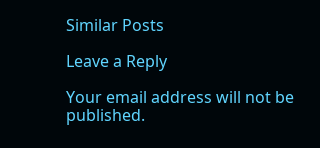Similar Posts

Leave a Reply

Your email address will not be published.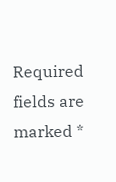Required fields are marked *